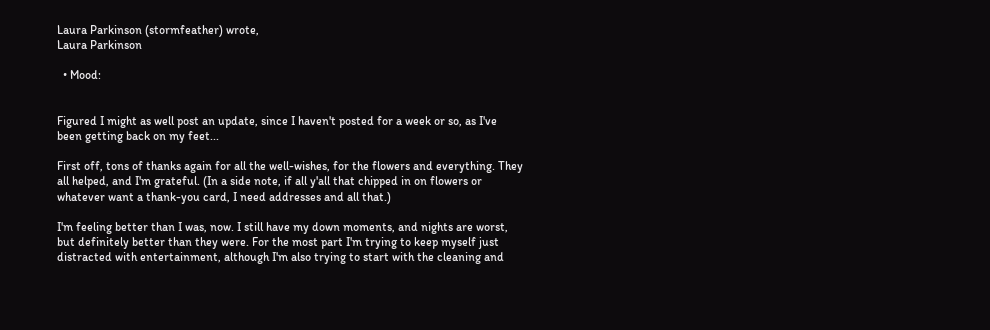Laura Parkinson (stormfeather) wrote,
Laura Parkinson

  • Mood:


Figured I might as well post an update, since I haven't posted for a week or so, as I've been getting back on my feet...

First off, tons of thanks again for all the well-wishes, for the flowers and everything. They all helped, and I'm grateful. (In a side note, if all y'all that chipped in on flowers or whatever want a thank-you card, I need addresses and all that.)

I'm feeling better than I was, now. I still have my down moments, and nights are worst, but definitely better than they were. For the most part I'm trying to keep myself just distracted with entertainment, although I'm also trying to start with the cleaning and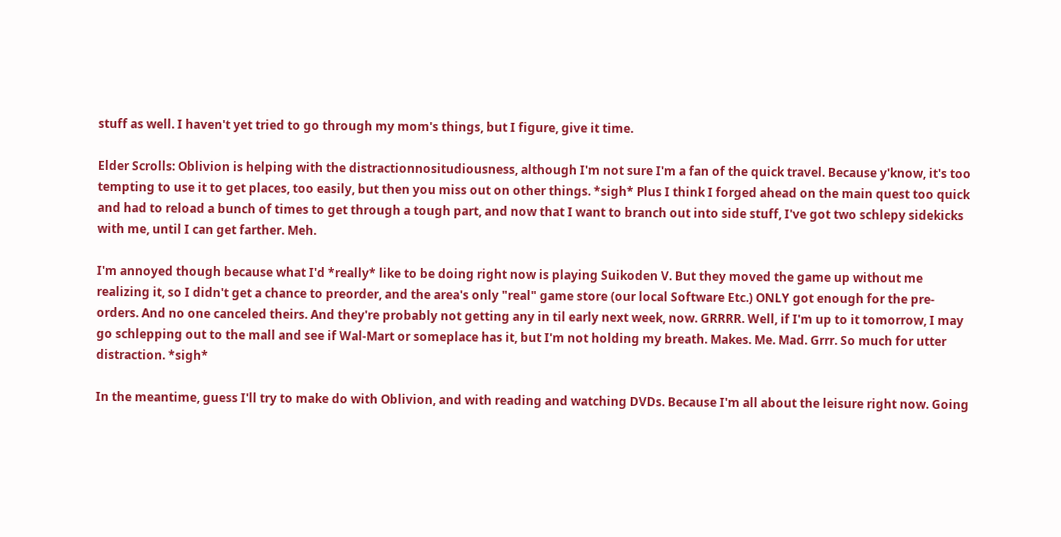stuff as well. I haven't yet tried to go through my mom's things, but I figure, give it time.

Elder Scrolls: Oblivion is helping with the distractionnositudiousness, although I'm not sure I'm a fan of the quick travel. Because y'know, it's too tempting to use it to get places, too easily, but then you miss out on other things. *sigh* Plus I think I forged ahead on the main quest too quick and had to reload a bunch of times to get through a tough part, and now that I want to branch out into side stuff, I've got two schlepy sidekicks with me, until I can get farther. Meh.

I'm annoyed though because what I'd *really* like to be doing right now is playing Suikoden V. But they moved the game up without me realizing it, so I didn't get a chance to preorder, and the area's only "real" game store (our local Software Etc.) ONLY got enough for the pre-orders. And no one canceled theirs. And they're probably not getting any in til early next week, now. GRRRR. Well, if I'm up to it tomorrow, I may go schlepping out to the mall and see if Wal-Mart or someplace has it, but I'm not holding my breath. Makes. Me. Mad. Grrr. So much for utter distraction. *sigh*

In the meantime, guess I'll try to make do with Oblivion, and with reading and watching DVDs. Because I'm all about the leisure right now. Going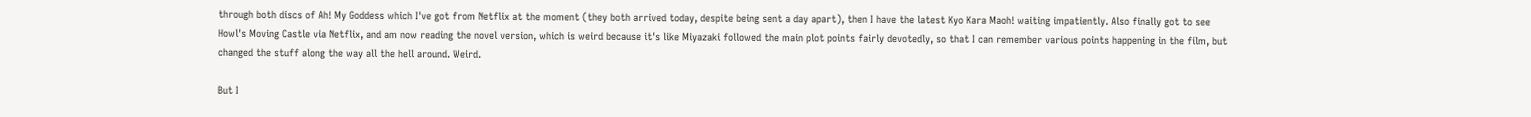through both discs of Ah! My Goddess which I've got from Netflix at the moment (they both arrived today, despite being sent a day apart), then I have the latest Kyo Kara Maoh! waiting impatiently. Also finally got to see Howl's Moving Castle via Netflix, and am now reading the novel version, which is weird because it's like Miyazaki followed the main plot points fairly devotedly, so that I can remember various points happening in the film, but changed the stuff along the way all the hell around. Weird.

But I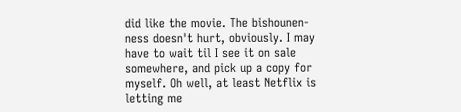did like the movie. The bishounen-ness doesn't hurt, obviously. I may have to wait til I see it on sale somewhere, and pick up a copy for myself. Oh well, at least Netflix is letting me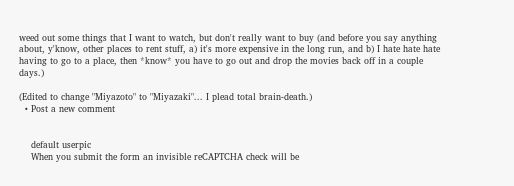weed out some things that I want to watch, but don't really want to buy (and before you say anything about, y'know, other places to rent stuff, a) it's more expensive in the long run, and b) I hate hate hate having to go to a place, then *know* you have to go out and drop the movies back off in a couple days.)

(Edited to change "Miyazoto" to "Miyazaki"... I plead total brain-death.)
  • Post a new comment


    default userpic
    When you submit the form an invisible reCAPTCHA check will be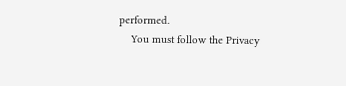performed.
    You must follow the Privacy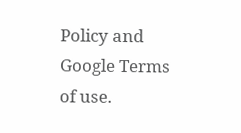Policy and Google Terms of use.